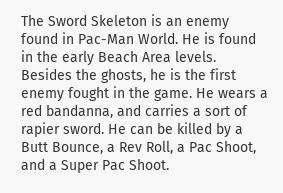The Sword Skeleton is an enemy found in Pac-Man World. He is found in the early Beach Area levels. Besides the ghosts, he is the first enemy fought in the game. He wears a red bandanna, and carries a sort of rapier sword. He can be killed by a Butt Bounce, a Rev Roll, a Pac Shoot, and a Super Pac Shoot.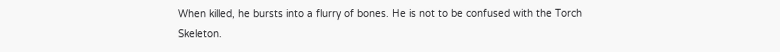When killed, he bursts into a flurry of bones. He is not to be confused with the Torch Skeleton.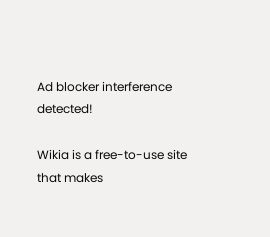Ad blocker interference detected!

Wikia is a free-to-use site that makes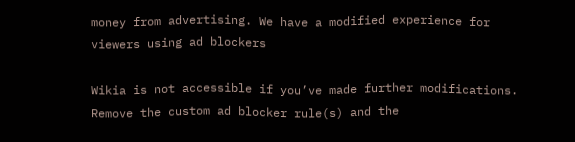money from advertising. We have a modified experience for viewers using ad blockers

Wikia is not accessible if you’ve made further modifications. Remove the custom ad blocker rule(s) and the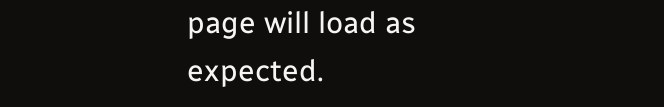page will load as expected.